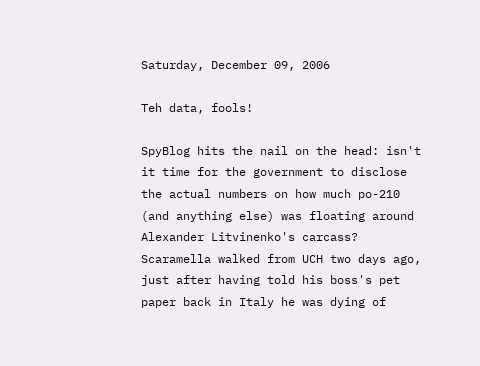Saturday, December 09, 2006

Teh data, fools!

SpyBlog hits the nail on the head: isn't it time for the government to disclose the actual numbers on how much po-210 (and anything else) was floating around Alexander Litvinenko's carcass? Scaramella walked from UCH two days ago, just after having told his boss's pet paper back in Italy he was dying of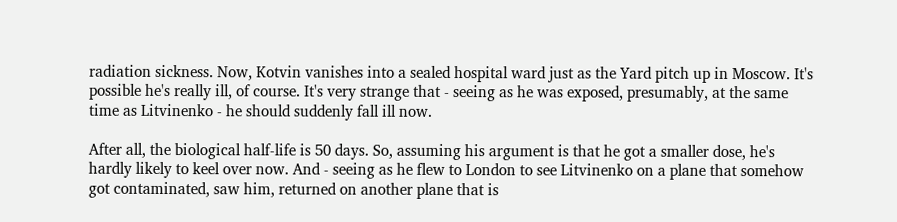radiation sickness. Now, Kotvin vanishes into a sealed hospital ward just as the Yard pitch up in Moscow. It's possible he's really ill, of course. It's very strange that - seeing as he was exposed, presumably, at the same time as Litvinenko - he should suddenly fall ill now.

After all, the biological half-life is 50 days. So, assuming his argument is that he got a smaller dose, he's hardly likely to keel over now. And - seeing as he flew to London to see Litvinenko on a plane that somehow got contaminated, saw him, returned on another plane that is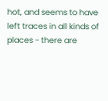hot, and seems to have left traces in all kinds of places - there are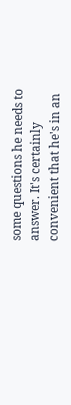some questions he needs to answer. It's certainly convenient that he's in an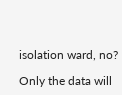isolation ward, no?

Only the data will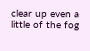clear up even a little of the fog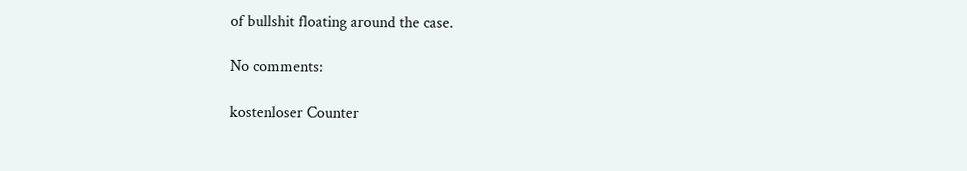of bullshit floating around the case.

No comments:

kostenloser Counter